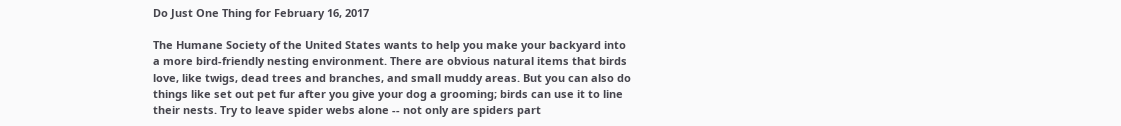Do Just One Thing for February 16, 2017

The Humane Society of the United States wants to help you make your backyard into a more bird-friendly nesting environment. There are obvious natural items that birds love, like twigs, dead trees and branches, and small muddy areas. But you can also do things like set out pet fur after you give your dog a grooming; birds can use it to line their nests. Try to leave spider webs alone -- not only are spiders part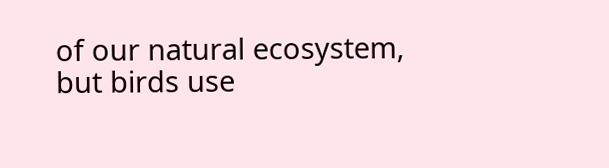of our natural ecosystem, but birds use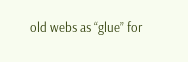old webs as “glue” for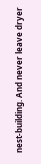nest-building. And never leave dryer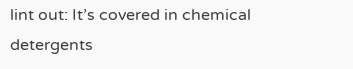lint out: It’s covered in chemical detergents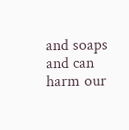and soaps and can harm our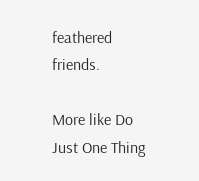feathered friends.

More like Do Just One Thing